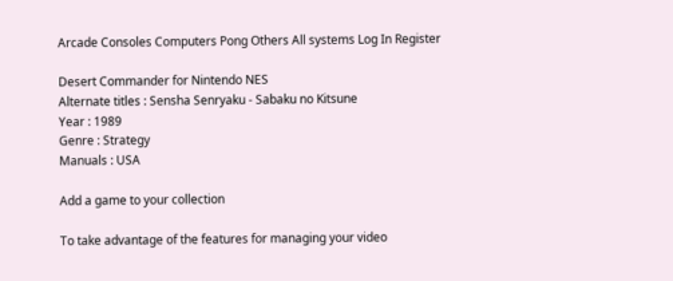Arcade Consoles Computers Pong Others All systems Log In Register

Desert Commander for Nintendo NES
Alternate titles : Sensha Senryaku - Sabaku no Kitsune
Year : 1989
Genre : Strategy
Manuals : USA

Add a game to your collection

To take advantage of the features for managing your video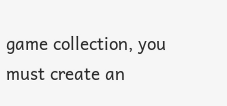game collection, you must create an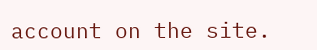account on the site.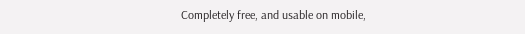Completely free, and usable on mobile,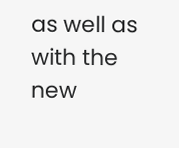as well as with the new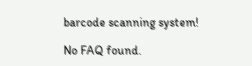barcode scanning system!

No FAQ found.